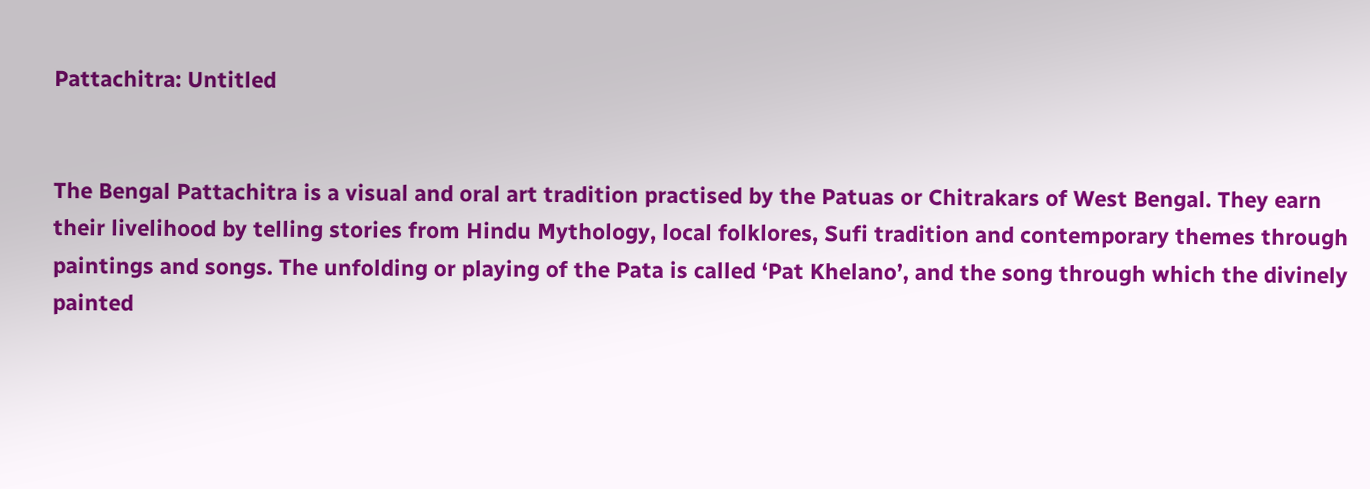Pattachitra: Untitled


The Bengal Pattachitra is a visual and oral art tradition practised by the Patuas or Chitrakars of West Bengal. They earn their livelihood by telling stories from Hindu Mythology, local folklores, Sufi tradition and contemporary themes through paintings and songs. The unfolding or playing of the Pata is called ‘Pat Khelano’, and the song through which the divinely painted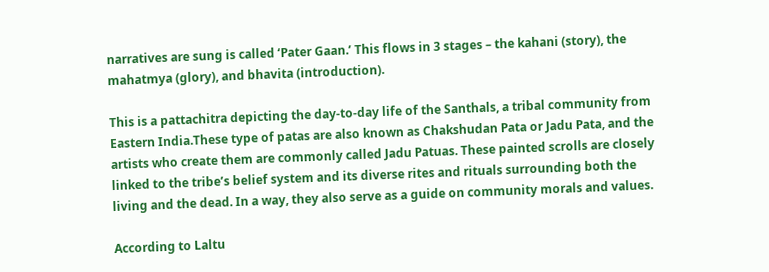narratives are sung is called ‘Pater Gaan.’ This flows in 3 stages – the kahani (story), the mahatmya (glory), and bhavita (introduction).

This is a pattachitra depicting the day-to-day life of the Santhals, a tribal community from Eastern India.These type of patas are also known as Chakshudan Pata or Jadu Pata, and the artists who create them are commonly called Jadu Patuas. These painted scrolls are closely linked to the tribe’s belief system and its diverse rites and rituals surrounding both the living and the dead. In a way, they also serve as a guide on community morals and values.

According to Laltu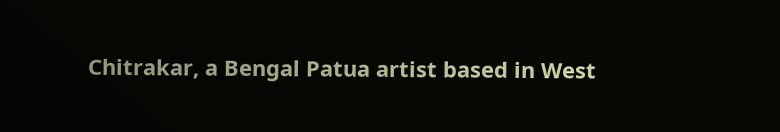Chitrakar, a Bengal Patua artist based in West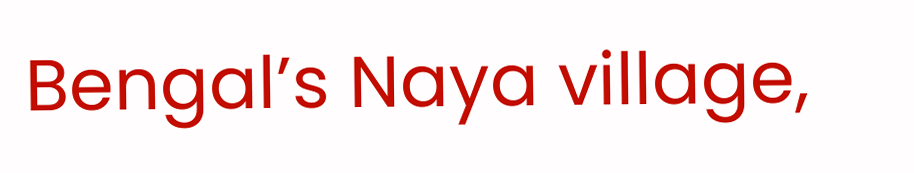Bengal’s Naya village,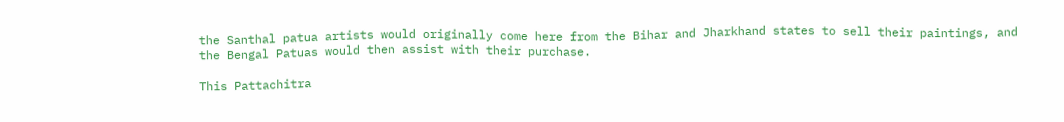the Santhal patua artists would originally come here from the Bihar and Jharkhand states to sell their paintings, and the Bengal Patuas would then assist with their purchase.

This Pattachitra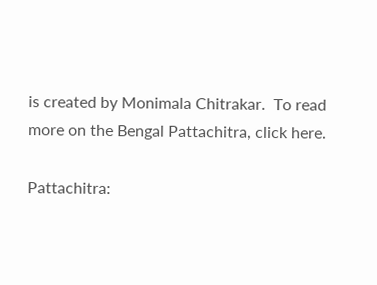is created by Monimala Chitrakar.  To read more on the Bengal Pattachitra, click here.

Pattachitra: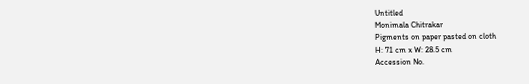Untitled
Monimala Chitrakar
Pigments on paper pasted on cloth
H: 71 cm x W: 28.5 cm
Accession No.